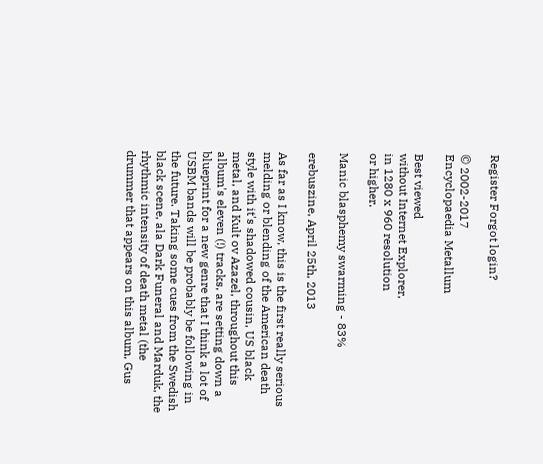Register Forgot login?

© 2002-2017
Encyclopaedia Metallum

Best viewed
without Internet Explorer,
in 1280 x 960 resolution
or higher.

Manic blasphemy swarming - 83%

erebuszine, April 25th, 2013

As far as I know, this is the first really serious melding or blending of the American death style with it's shadowed cousin, US black metal, and Kult ov Azazel, throughout this album's eleven (!) tracks, are setting down a blueprint for a new genre that I think a lot of USBM bands will be probably be following in the future. Taking some cues from the Swedish black scene, ala Dark Funeral and Marduk, the rhythmic intensity of death metal (the drummer that appears on this album, Gus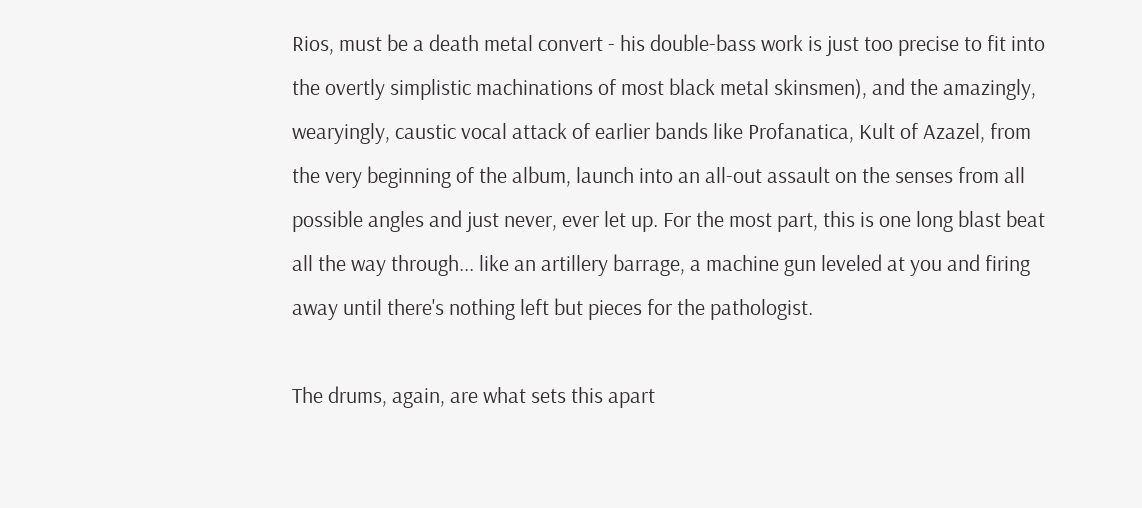Rios, must be a death metal convert - his double-bass work is just too precise to fit into the overtly simplistic machinations of most black metal skinsmen), and the amazingly, wearyingly, caustic vocal attack of earlier bands like Profanatica, Kult of Azazel, from the very beginning of the album, launch into an all-out assault on the senses from all possible angles and just never, ever let up. For the most part, this is one long blast beat all the way through... like an artillery barrage, a machine gun leveled at you and firing away until there's nothing left but pieces for the pathologist.

The drums, again, are what sets this apart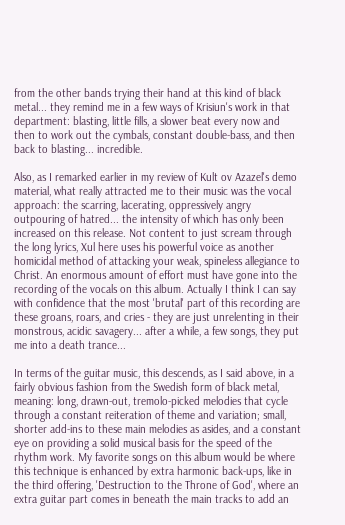from the other bands trying their hand at this kind of black metal... they remind me in a few ways of Krisiun's work in that department: blasting, little fills, a slower beat every now and then to work out the cymbals, constant double-bass, and then back to blasting... incredible.

Also, as I remarked earlier in my review of Kult ov Azazel's demo material, what really attracted me to their music was the vocal approach: the scarring, lacerating, oppressively angry outpouring of hatred... the intensity of which has only been increased on this release. Not content to just scream through the long lyrics, Xul here uses his powerful voice as another homicidal method of attacking your weak, spineless allegiance to Christ. An enormous amount of effort must have gone into the recording of the vocals on this album. Actually I think I can say with confidence that the most 'brutal' part of this recording are these groans, roars, and cries - they are just unrelenting in their monstrous, acidic savagery... after a while, a few songs, they put me into a death trance...

In terms of the guitar music, this descends, as I said above, in a fairly obvious fashion from the Swedish form of black metal, meaning: long, drawn-out, tremolo-picked melodies that cycle through a constant reiteration of theme and variation; small, shorter add-ins to these main melodies as asides, and a constant eye on providing a solid musical basis for the speed of the rhythm work. My favorite songs on this album would be where this technique is enhanced by extra harmonic back-ups, like in the third offering, 'Destruction to the Throne of God', where an extra guitar part comes in beneath the main tracks to add an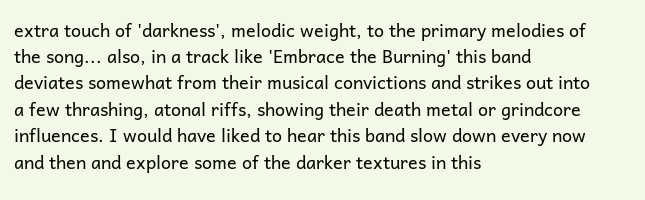extra touch of 'darkness', melodic weight, to the primary melodies of the song... also, in a track like 'Embrace the Burning' this band deviates somewhat from their musical convictions and strikes out into a few thrashing, atonal riffs, showing their death metal or grindcore influences. I would have liked to hear this band slow down every now and then and explore some of the darker textures in this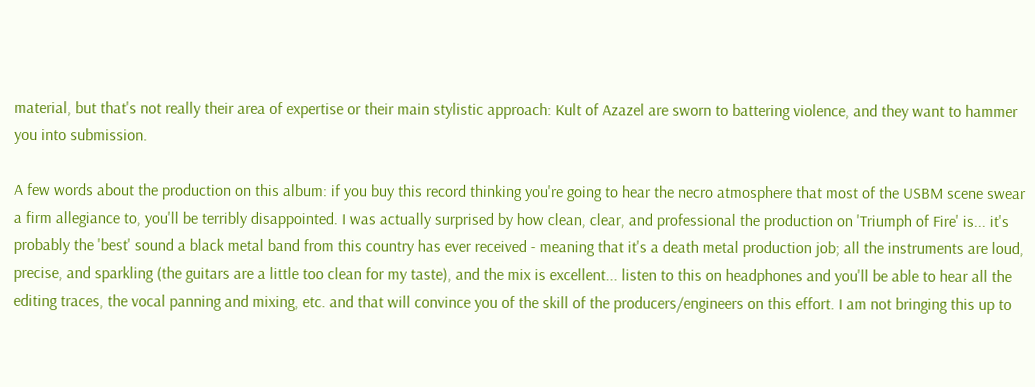material, but that's not really their area of expertise or their main stylistic approach: Kult of Azazel are sworn to battering violence, and they want to hammer you into submission.

A few words about the production on this album: if you buy this record thinking you're going to hear the necro atmosphere that most of the USBM scene swear a firm allegiance to, you'll be terribly disappointed. I was actually surprised by how clean, clear, and professional the production on 'Triumph of Fire' is... it's probably the 'best' sound a black metal band from this country has ever received - meaning that it's a death metal production job; all the instruments are loud, precise, and sparkling (the guitars are a little too clean for my taste), and the mix is excellent... listen to this on headphones and you'll be able to hear all the editing traces, the vocal panning and mixing, etc. and that will convince you of the skill of the producers/engineers on this effort. I am not bringing this up to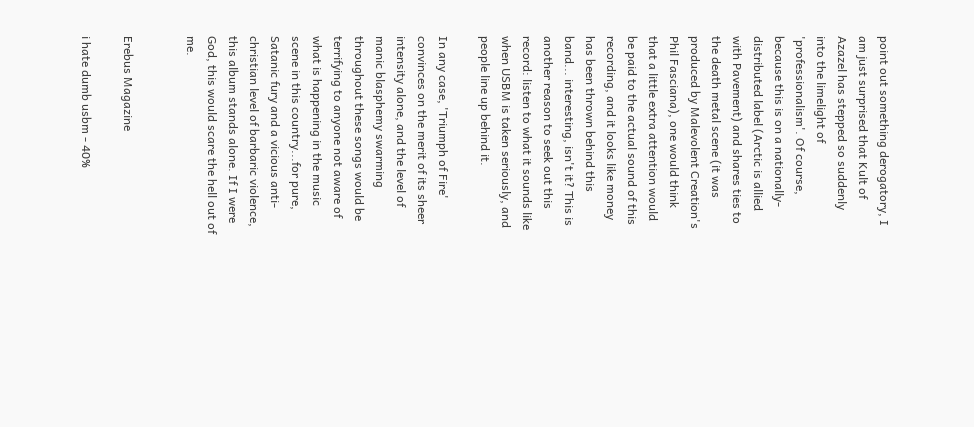point out something derogatory, I am just surprised that Kult of Azazel has stepped so suddenly into the limelight of 'professionalism'. Of course, because this is on a nationally-distributed label (Arctic is allied with Pavement) and shares ties to the death metal scene (it was produced by Malevolent Creation's Phil Fasciana), one would think that a little extra attention would be paid to the actual sound of this recording, and it looks like money has been thrown behind this band... interesting, isn't it? This is another reason to seek out this record: listen to what it sounds like when USBM is taken seriously, and people line up behind it.

In any case, 'Triumph of Fire' convinces on the merit of its sheer intensity alone, and the level of manic blasphemy swarming throughout these songs would be terrifying to anyone not aware of what is happening in the music scene in this country...for pure, Satanic fury and a vicious anti-christian level of barbaric violence, this album stands alone. If I were God, this would scare the hell out of me.


Erebus Magazine

i hate dumb usbm - 40%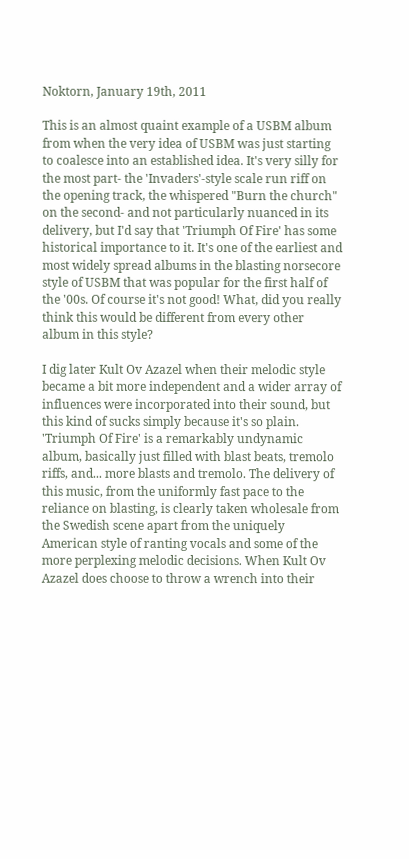Noktorn, January 19th, 2011

This is an almost quaint example of a USBM album from when the very idea of USBM was just starting to coalesce into an established idea. It's very silly for the most part- the 'Invaders'-style scale run riff on the opening track, the whispered "Burn the church" on the second- and not particularly nuanced in its delivery, but I'd say that 'Triumph Of Fire' has some historical importance to it. It's one of the earliest and most widely spread albums in the blasting norsecore style of USBM that was popular for the first half of the '00s. Of course it's not good! What, did you really think this would be different from every other album in this style?

I dig later Kult Ov Azazel when their melodic style became a bit more independent and a wider array of influences were incorporated into their sound, but this kind of sucks simply because it's so plain. 'Triumph Of Fire' is a remarkably undynamic album, basically just filled with blast beats, tremolo riffs, and... more blasts and tremolo. The delivery of this music, from the uniformly fast pace to the reliance on blasting, is clearly taken wholesale from the Swedish scene apart from the uniquely American style of ranting vocals and some of the more perplexing melodic decisions. When Kult Ov Azazel does choose to throw a wrench into their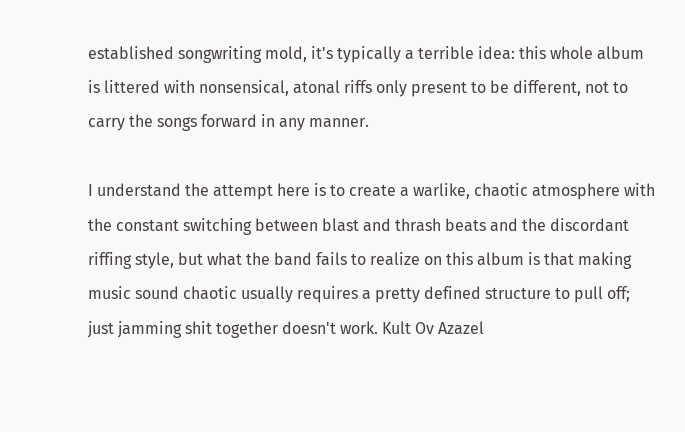established songwriting mold, it's typically a terrible idea: this whole album is littered with nonsensical, atonal riffs only present to be different, not to carry the songs forward in any manner.

I understand the attempt here is to create a warlike, chaotic atmosphere with the constant switching between blast and thrash beats and the discordant riffing style, but what the band fails to realize on this album is that making music sound chaotic usually requires a pretty defined structure to pull off; just jamming shit together doesn't work. Kult Ov Azazel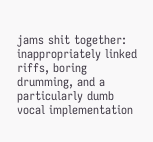jams shit together: inappropriately linked riffs, boring drumming, and a particularly dumb vocal implementation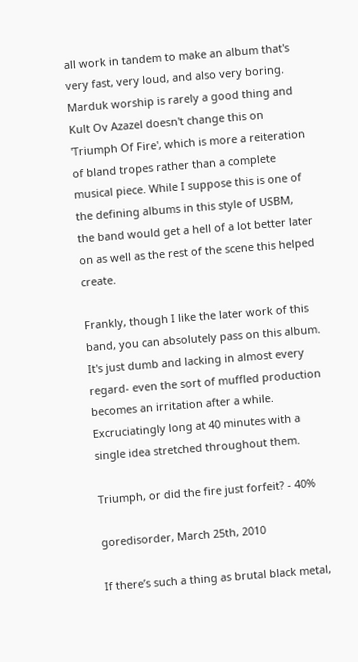all work in tandem to make an album that's very fast, very loud, and also very boring. Marduk worship is rarely a good thing and Kult Ov Azazel doesn't change this on 'Triumph Of Fire', which is more a reiteration of bland tropes rather than a complete musical piece. While I suppose this is one of the defining albums in this style of USBM, the band would get a hell of a lot better later on as well as the rest of the scene this helped create.

Frankly, though I like the later work of this band, you can absolutely pass on this album. It's just dumb and lacking in almost every regard- even the sort of muffled production becomes an irritation after a while. Excruciatingly long at 40 minutes with a single idea stretched throughout them.

Triumph, or did the fire just forfeit? - 40%

goredisorder, March 25th, 2010

If there’s such a thing as brutal black metal,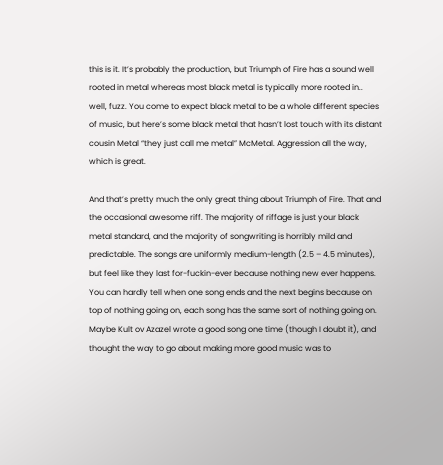this is it. It’s probably the production, but Triumph of Fire has a sound well rooted in metal whereas most black metal is typically more rooted in.. well, fuzz. You come to expect black metal to be a whole different species of music, but here’s some black metal that hasn’t lost touch with its distant cousin Metal “they just call me metal” McMetal. Aggression all the way, which is great.

And that’s pretty much the only great thing about Triumph of Fire. That and the occasional awesome riff. The majority of riffage is just your black metal standard, and the majority of songwriting is horribly mild and predictable. The songs are uniformly medium-length (2.5 – 4.5 minutes), but feel like they last for-fuckin-ever because nothing new ever happens. You can hardly tell when one song ends and the next begins because on top of nothing going on, each song has the same sort of nothing going on. Maybe Kult ov Azazel wrote a good song one time (though I doubt it), and thought the way to go about making more good music was to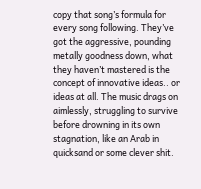copy that song’s formula for every song following. They’ve got the aggressive, pounding metally goodness down, what they haven’t mastered is the concept of innovative ideas.. or ideas at all. The music drags on aimlessly, struggling to survive before drowning in its own stagnation, like an Arab in quicksand or some clever shit.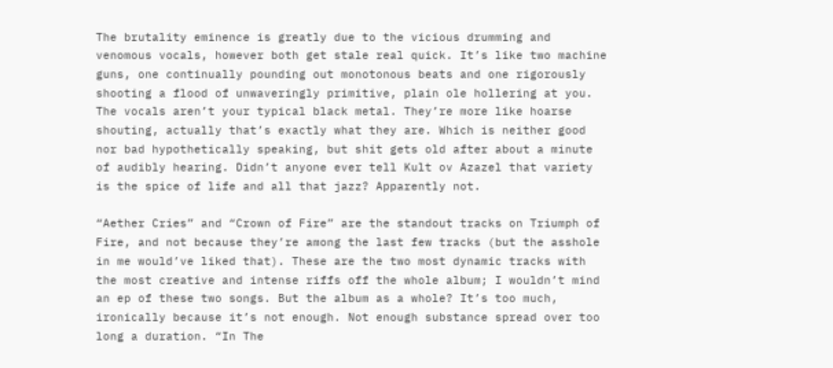The brutality eminence is greatly due to the vicious drumming and venomous vocals, however both get stale real quick. It’s like two machine guns, one continually pounding out monotonous beats and one rigorously shooting a flood of unwaveringly primitive, plain ole hollering at you. The vocals aren’t your typical black metal. They’re more like hoarse shouting, actually that’s exactly what they are. Which is neither good nor bad hypothetically speaking, but shit gets old after about a minute of audibly hearing. Didn’t anyone ever tell Kult ov Azazel that variety is the spice of life and all that jazz? Apparently not.

“Aether Cries” and “Crown of Fire” are the standout tracks on Triumph of Fire, and not because they’re among the last few tracks (but the asshole in me would’ve liked that). These are the two most dynamic tracks with the most creative and intense riffs off the whole album; I wouldn’t mind an ep of these two songs. But the album as a whole? It’s too much, ironically because it’s not enough. Not enough substance spread over too long a duration. “In The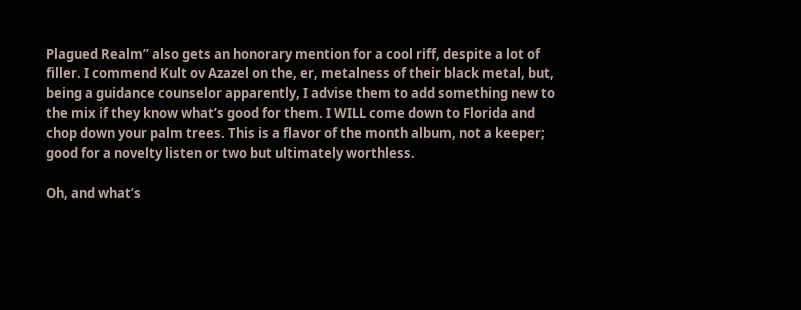Plagued Realm” also gets an honorary mention for a cool riff, despite a lot of filler. I commend Kult ov Azazel on the, er, metalness of their black metal, but, being a guidance counselor apparently, I advise them to add something new to the mix if they know what’s good for them. I WILL come down to Florida and chop down your palm trees. This is a flavor of the month album, not a keeper; good for a novelty listen or two but ultimately worthless.

Oh, and what’s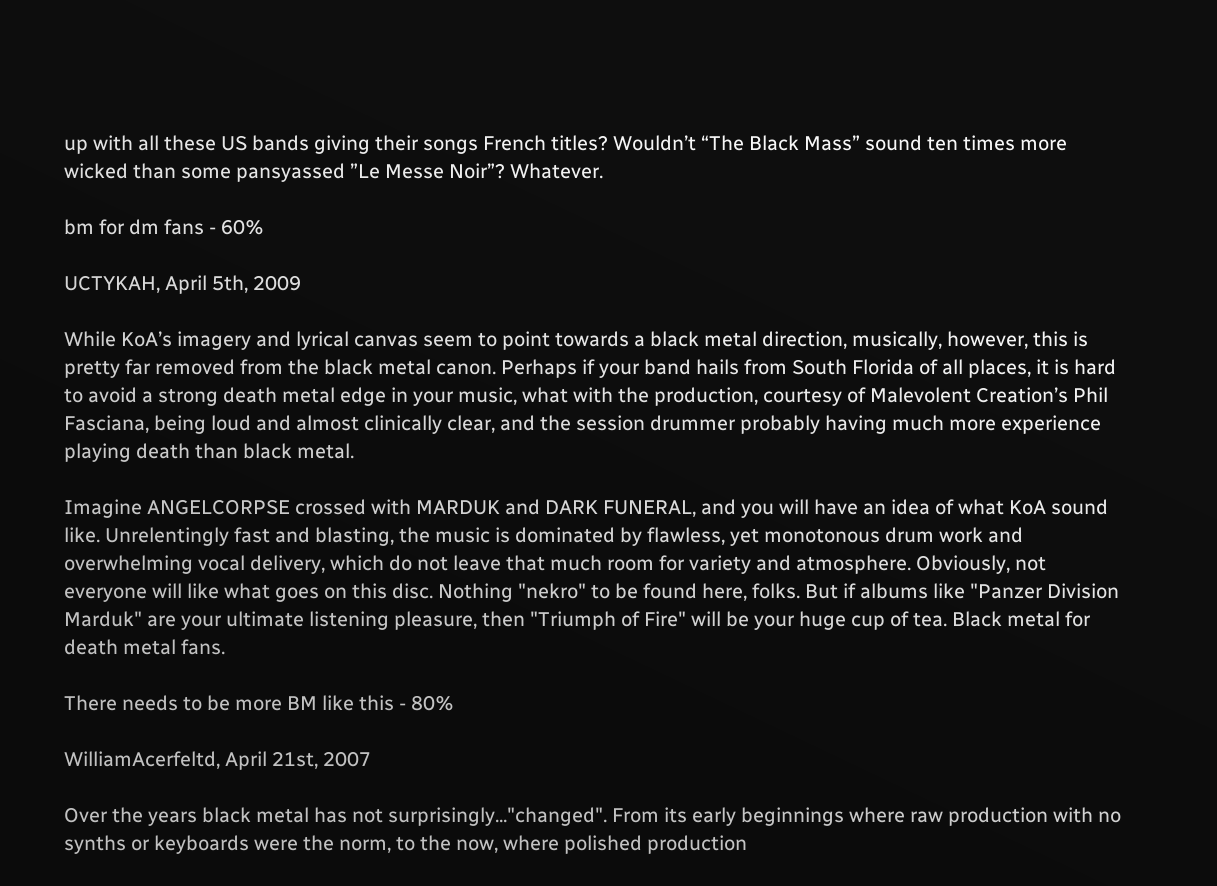up with all these US bands giving their songs French titles? Wouldn’t “The Black Mass” sound ten times more wicked than some pansyassed ”Le Messe Noir”? Whatever.

bm for dm fans - 60%

UCTYKAH, April 5th, 2009

While KoA’s imagery and lyrical canvas seem to point towards a black metal direction, musically, however, this is pretty far removed from the black metal canon. Perhaps if your band hails from South Florida of all places, it is hard to avoid a strong death metal edge in your music, what with the production, courtesy of Malevolent Creation’s Phil Fasciana, being loud and almost clinically clear, and the session drummer probably having much more experience playing death than black metal.

Imagine ANGELCORPSE crossed with MARDUK and DARK FUNERAL, and you will have an idea of what KoA sound like. Unrelentingly fast and blasting, the music is dominated by flawless, yet monotonous drum work and overwhelming vocal delivery, which do not leave that much room for variety and atmosphere. Obviously, not everyone will like what goes on this disc. Nothing "nekro" to be found here, folks. But if albums like "Panzer Division Marduk" are your ultimate listening pleasure, then "Triumph of Fire" will be your huge cup of tea. Black metal for death metal fans.

There needs to be more BM like this - 80%

WilliamAcerfeltd, April 21st, 2007

Over the years black metal has not surprisingly..."changed". From its early beginnings where raw production with no synths or keyboards were the norm, to the now, where polished production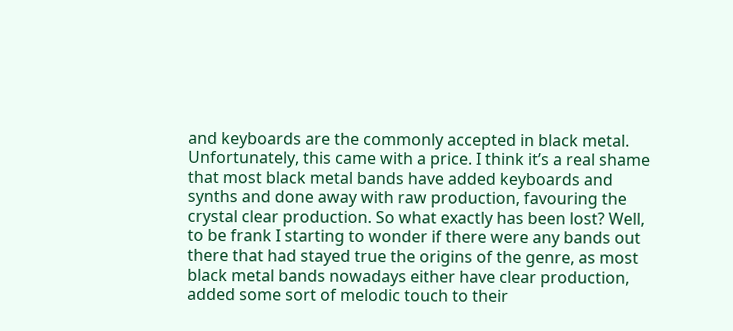and keyboards are the commonly accepted in black metal. Unfortunately, this came with a price. I think it’s a real shame that most black metal bands have added keyboards and synths and done away with raw production, favouring the crystal clear production. So what exactly has been lost? Well, to be frank I starting to wonder if there were any bands out there that had stayed true the origins of the genre, as most black metal bands nowadays either have clear production, added some sort of melodic touch to their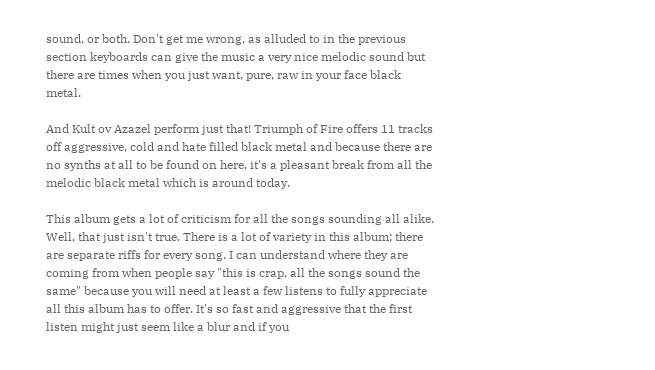sound, or both. Don't get me wrong, as alluded to in the previous section keyboards can give the music a very nice melodic sound but there are times when you just want, pure, raw in your face black metal.

And Kult ov Azazel perform just that! Triumph of Fire offers 11 tracks off aggressive, cold and hate filled black metal and because there are no synths at all to be found on here, it's a pleasant break from all the melodic black metal which is around today.

This album gets a lot of criticism for all the songs sounding all alike. Well, that just isn't true. There is a lot of variety in this album; there are separate riffs for every song. I can understand where they are coming from when people say "this is crap, all the songs sound the same" because you will need at least a few listens to fully appreciate all this album has to offer. It's so fast and aggressive that the first listen might just seem like a blur and if you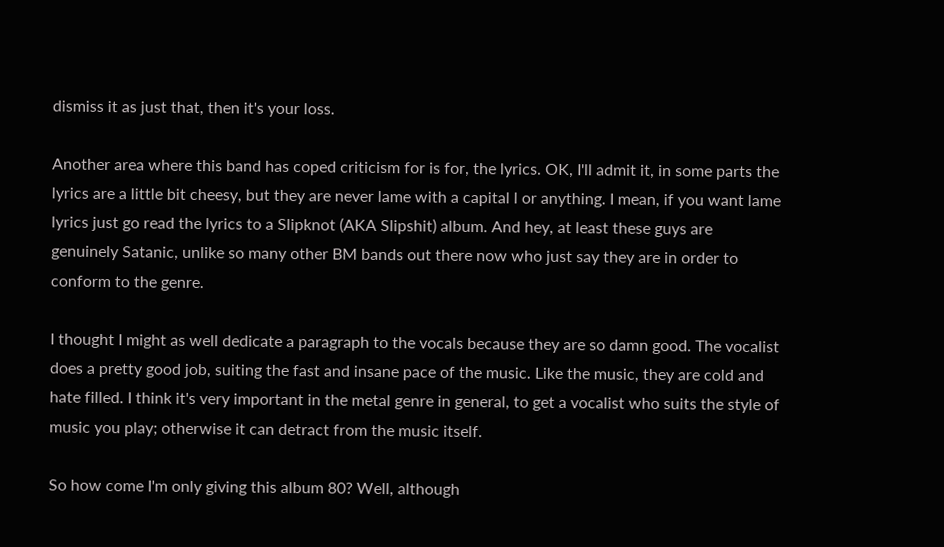dismiss it as just that, then it's your loss.

Another area where this band has coped criticism for is for, the lyrics. OK, I'll admit it, in some parts the lyrics are a little bit cheesy, but they are never lame with a capital l or anything. I mean, if you want lame lyrics just go read the lyrics to a Slipknot (AKA Slipshit) album. And hey, at least these guys are genuinely Satanic, unlike so many other BM bands out there now who just say they are in order to conform to the genre.

I thought I might as well dedicate a paragraph to the vocals because they are so damn good. The vocalist does a pretty good job, suiting the fast and insane pace of the music. Like the music, they are cold and hate filled. I think it's very important in the metal genre in general, to get a vocalist who suits the style of music you play; otherwise it can detract from the music itself.

So how come I'm only giving this album 80? Well, although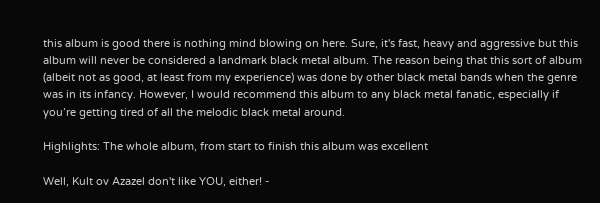this album is good there is nothing mind blowing on here. Sure, it's fast, heavy and aggressive but this album will never be considered a landmark black metal album. The reason being that this sort of album (albeit not as good, at least from my experience) was done by other black metal bands when the genre was in its infancy. However, I would recommend this album to any black metal fanatic, especially if you’re getting tired of all the melodic black metal around.

Highlights: The whole album, from start to finish this album was excellent

Well, Kult ov Azazel don't like YOU, either! -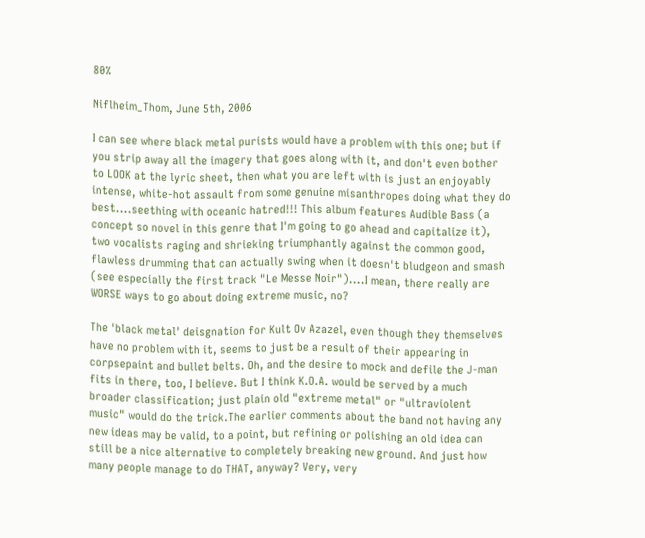80%

Niflheim_Thom, June 5th, 2006

I can see where black metal purists would have a problem with this one; but if you strip away all the imagery that goes along with it, and don't even bother to LOOK at the lyric sheet, then what you are left with is just an enjoyably intense, white-hot assault from some genuine misanthropes doing what they do best....seething with oceanic hatred!!! This album features Audible Bass (a concept so novel in this genre that I'm going to go ahead and capitalize it), two vocalists raging and shrieking triumphantly against the common good, flawless drumming that can actually swing when it doesn't bludgeon and smash (see especially the first track "Le Messe Noir")....I mean, there really are WORSE ways to go about doing extreme music, no?

The 'black metal' deisgnation for Kult Ov Azazel, even though they themselves have no problem with it, seems to just be a result of their appearing in corpsepaint and bullet belts. Oh, and the desire to mock and defile the J-man fits in there, too, I believe. But I think K.O.A. would be served by a much broader classification; just plain old "extreme metal" or "ultraviolent music" would do the trick.The earlier comments about the band not having any new ideas may be valid, to a point, but refining or polishing an old idea can still be a nice alternative to completely breaking new ground. And just how many people manage to do THAT, anyway? Very, very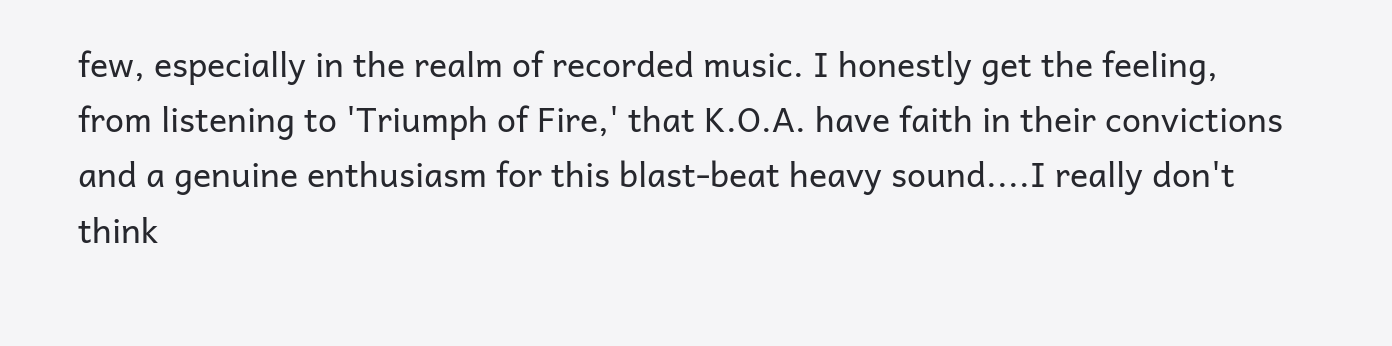few, especially in the realm of recorded music. I honestly get the feeling, from listening to 'Triumph of Fire,' that K.O.A. have faith in their convictions and a genuine enthusiasm for this blast-beat heavy sound....I really don't think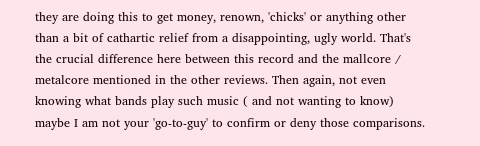they are doing this to get money, renown, 'chicks' or anything other than a bit of cathartic relief from a disappointing, ugly world. That's the crucial difference here between this record and the mallcore / metalcore mentioned in the other reviews. Then again, not even knowing what bands play such music ( and not wanting to know) maybe I am not your 'go-to-guy' to confirm or deny those comparisons.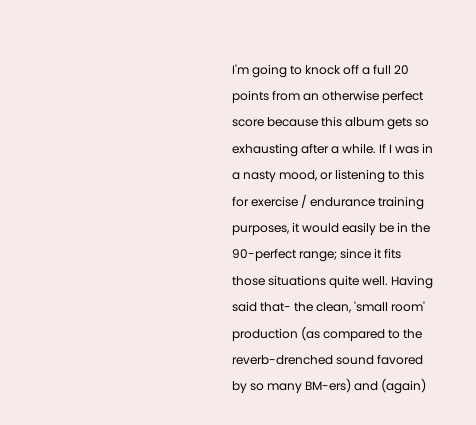I'm going to knock off a full 20 points from an otherwise perfect score because this album gets so exhausting after a while. If I was in a nasty mood, or listening to this for exercise / endurance training purposes, it would easily be in the 90-perfect range; since it fits those situations quite well. Having said that- the clean, 'small room' production (as compared to the reverb-drenched sound favored by so many BM-ers) and (again)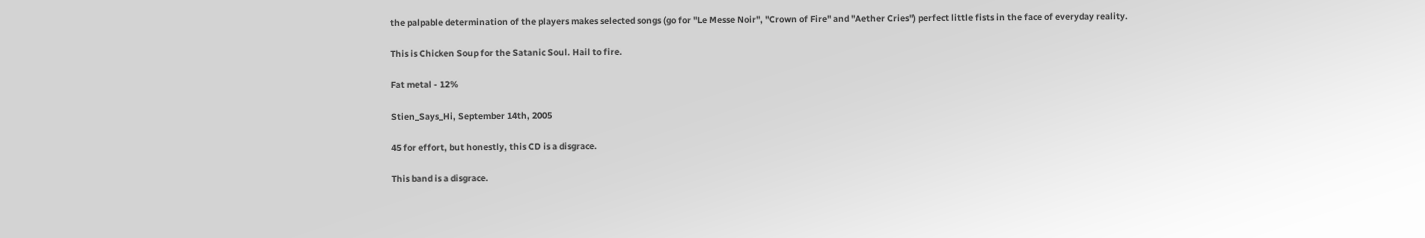the palpable determination of the players makes selected songs (go for "Le Messe Noir", "Crown of Fire" and "Aether Cries") perfect little fists in the face of everyday reality.

This is Chicken Soup for the Satanic Soul. Hail to fire.

Fat metal - 12%

Stien_Says_Hi, September 14th, 2005

45 for effort, but honestly, this CD is a disgrace.

This band is a disgrace.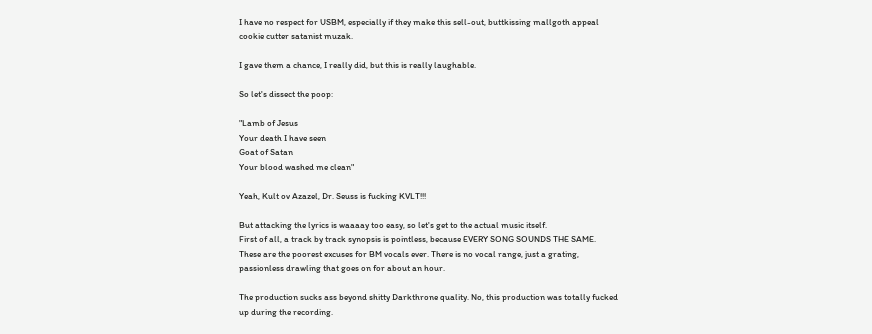I have no respect for USBM, especially if they make this sell-out, buttkissing mallgoth appeal cookie cutter satanist muzak.

I gave them a chance, I really did, but this is really laughable.

So let's dissect the poop:

"Lamb of Jesus
Your death I have seen
Goat of Satan
Your blood washed me clean"

Yeah, Kult ov Azazel, Dr. Seuss is fucking KVLT!!!

But attacking the lyrics is waaaay too easy, so let's get to the actual music itself.
First of all, a track by track synopsis is pointless, because EVERY SONG SOUNDS THE SAME.
These are the poorest excuses for BM vocals ever. There is no vocal range, just a grating, passionless drawling that goes on for about an hour.

The production sucks ass beyond shitty Darkthrone quality. No, this production was totally fucked up during the recording.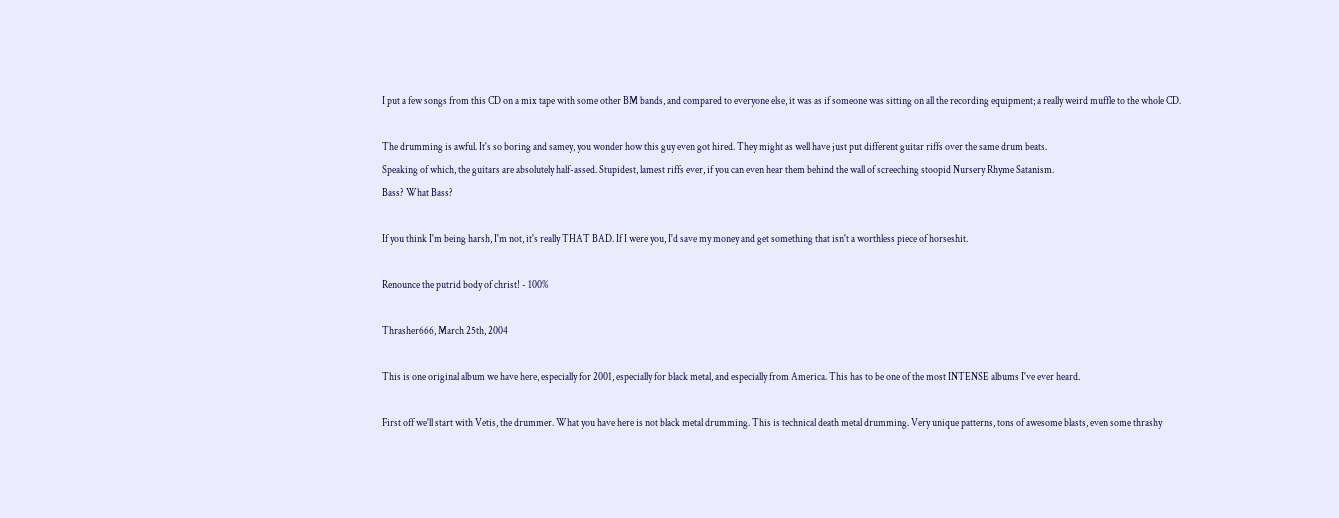I put a few songs from this CD on a mix tape with some other BM bands, and compared to everyone else, it was as if someone was sitting on all the recording equipment; a really weird muffle to the whole CD.

The drumming is awful. It's so boring and samey, you wonder how this guy even got hired. They might as well have just put different guitar riffs over the same drum beats.
Speaking of which, the guitars are absolutely half-assed. Stupidest, lamest riffs ever, if you can even hear them behind the wall of screeching stoopid Nursery Rhyme Satanism.
Bass? What Bass?

If you think I'm being harsh, I'm not, it's really THAT BAD. If I were you, I'd save my money and get something that isn't a worthless piece of horseshit.

Renounce the putrid body of christ! - 100%

Thrasher666, March 25th, 2004

This is one original album we have here, especially for 2001, especially for black metal, and especially from America. This has to be one of the most INTENSE albums I've ever heard.

First off we'll start with Vetis, the drummer. What you have here is not black metal drumming. This is technical death metal drumming. Very unique patterns, tons of awesome blasts, even some thrashy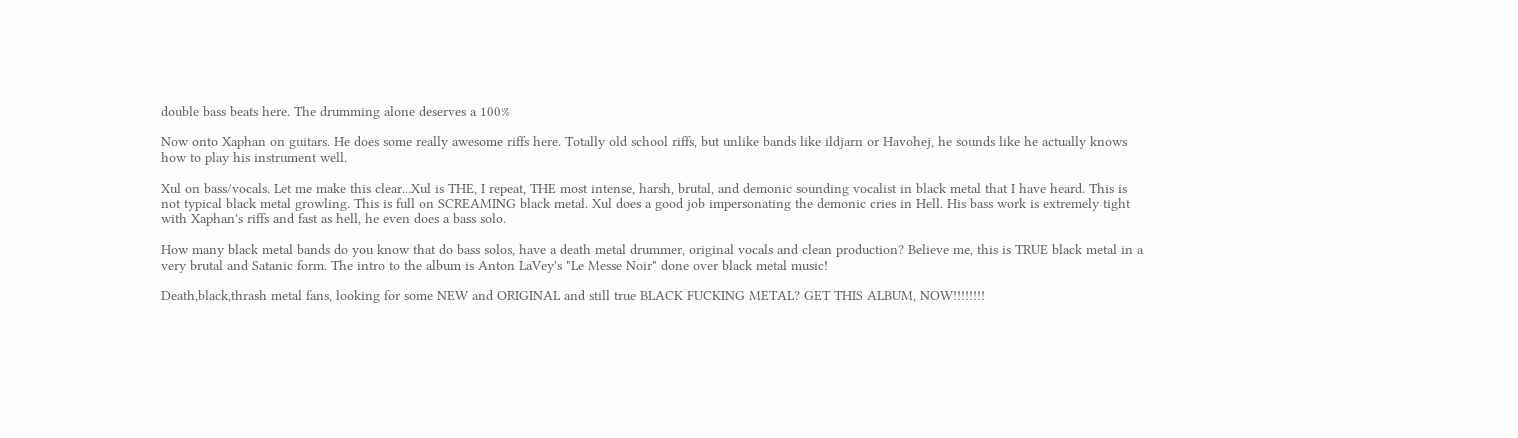double bass beats here. The drumming alone deserves a 100%

Now onto Xaphan on guitars. He does some really awesome riffs here. Totally old school riffs, but unlike bands like ildjarn or Havohej, he sounds like he actually knows how to play his instrument well.

Xul on bass/vocals. Let me make this clear...Xul is THE, I repeat, THE most intense, harsh, brutal, and demonic sounding vocalist in black metal that I have heard. This is not typical black metal growling. This is full on SCREAMING black metal. Xul does a good job impersonating the demonic cries in Hell. His bass work is extremely tight with Xaphan's riffs and fast as hell, he even does a bass solo.

How many black metal bands do you know that do bass solos, have a death metal drummer, original vocals and clean production? Believe me, this is TRUE black metal in a very brutal and Satanic form. The intro to the album is Anton LaVey's "Le Messe Noir" done over black metal music!

Death,black,thrash metal fans, looking for some NEW and ORIGINAL and still true BLACK FUCKING METAL? GET THIS ALBUM, NOW!!!!!!!!